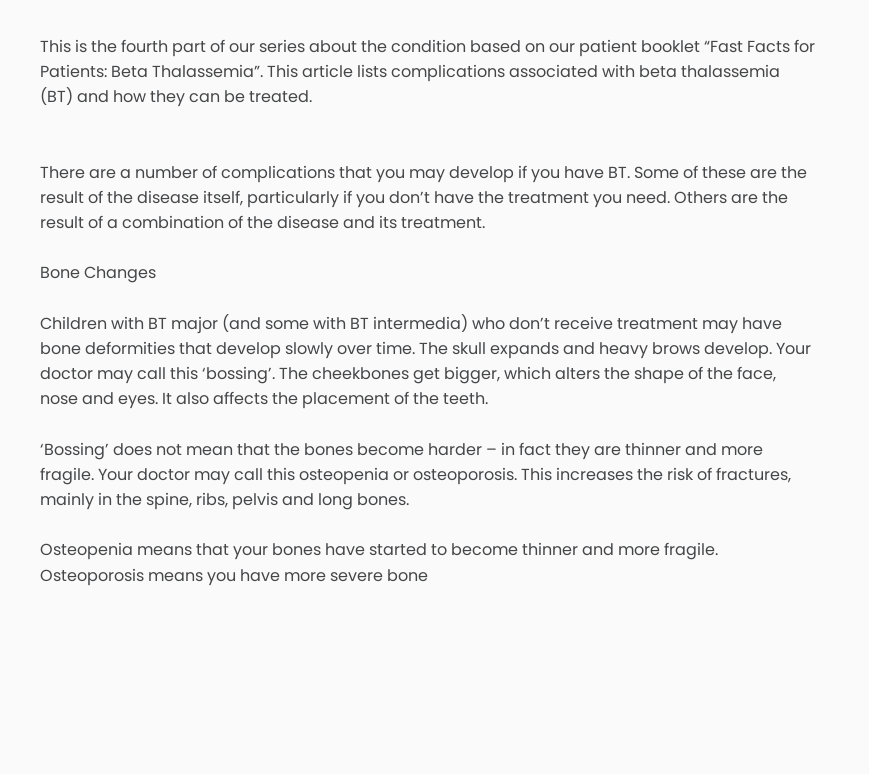This is the fourth part of our series about the condition based on our patient booklet “Fast Facts for Patients: Beta Thalassemia”. This article lists complications associated with beta thalassemia (BT) and how they can be treated.


There are a number of complications that you may develop if you have BT. Some of these are the result of the disease itself, particularly if you don’t have the treatment you need. Others are the result of a combination of the disease and its treatment.

Bone Changes

Children with BT major (and some with BT intermedia) who don’t receive treatment may have bone deformities that develop slowly over time. The skull expands and heavy brows develop. Your doctor may call this ‘bossing’. The cheekbones get bigger, which alters the shape of the face, nose and eyes. It also affects the placement of the teeth.

‘Bossing’ does not mean that the bones become harder – in fact they are thinner and more fragile. Your doctor may call this osteopenia or osteoporosis. This increases the risk of fractures, mainly in the spine, ribs, pelvis and long bones.

Osteopenia means that your bones have started to become thinner and more fragile. Osteoporosis means you have more severe bone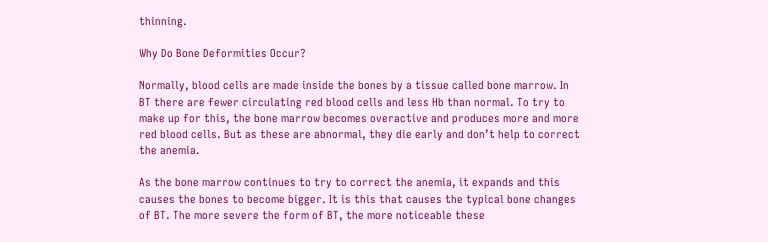thinning.

Why Do Bone Deformities Occur?

Normally, blood cells are made inside the bones by a tissue called bone marrow. In BT there are fewer circulating red blood cells and less Hb than normal. To try to make up for this, the bone marrow becomes overactive and produces more and more red blood cells. But as these are abnormal, they die early and don’t help to correct the anemia.

As the bone marrow continues to try to correct the anemia, it expands and this causes the bones to become bigger. It is this that causes the typical bone changes of BT. The more severe the form of BT, the more noticeable these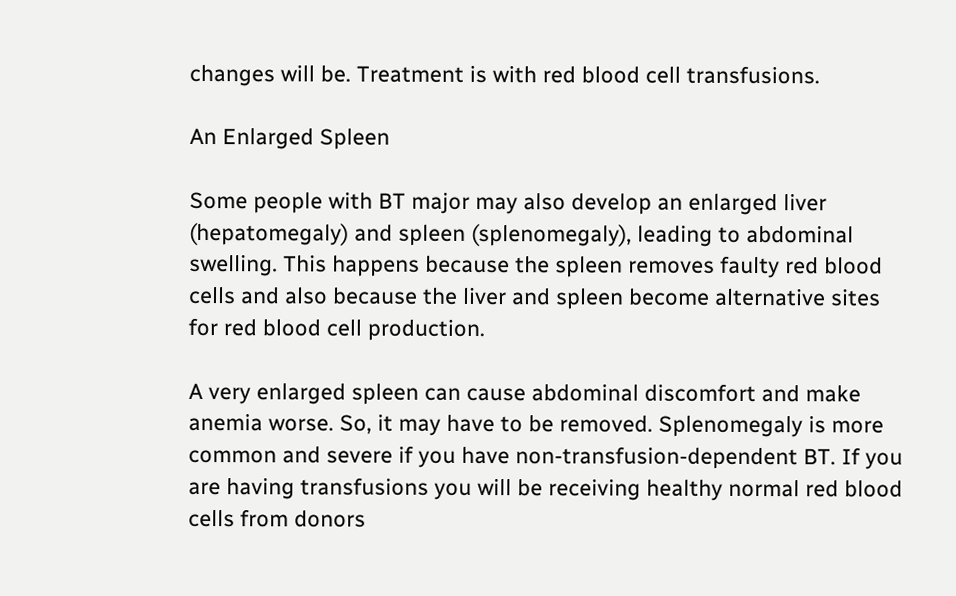changes will be. Treatment is with red blood cell transfusions.

An Enlarged Spleen

Some people with BT major may also develop an enlarged liver (hepatomegaly) and spleen (splenomegaly), leading to abdominal swelling. This happens because the spleen removes faulty red blood cells and also because the liver and spleen become alternative sites for red blood cell production.

A very enlarged spleen can cause abdominal discomfort and make anemia worse. So, it may have to be removed. Splenomegaly is more common and severe if you have non-transfusion-dependent BT. If you are having transfusions you will be receiving healthy normal red blood cells from donors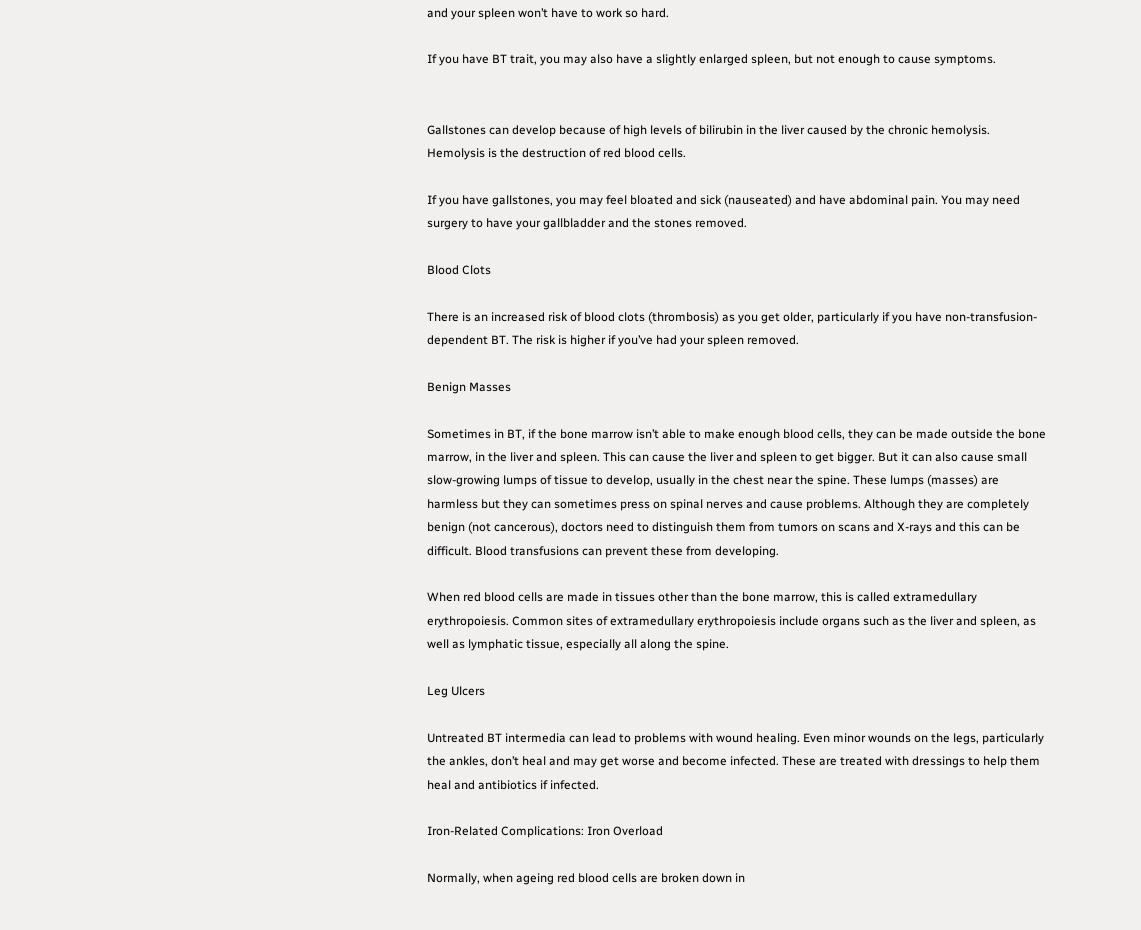and your spleen won’t have to work so hard.

If you have BT trait, you may also have a slightly enlarged spleen, but not enough to cause symptoms.


Gallstones can develop because of high levels of bilirubin in the liver caused by the chronic hemolysis. Hemolysis is the destruction of red blood cells.

If you have gallstones, you may feel bloated and sick (nauseated) and have abdominal pain. You may need surgery to have your gallbladder and the stones removed.

Blood Clots

There is an increased risk of blood clots (thrombosis) as you get older, particularly if you have non-transfusion-dependent BT. The risk is higher if you’ve had your spleen removed.

Benign Masses

Sometimes in BT, if the bone marrow isn’t able to make enough blood cells, they can be made outside the bone marrow, in the liver and spleen. This can cause the liver and spleen to get bigger. But it can also cause small slow-growing lumps of tissue to develop, usually in the chest near the spine. These lumps (masses) are harmless but they can sometimes press on spinal nerves and cause problems. Although they are completely benign (not cancerous), doctors need to distinguish them from tumors on scans and X-rays and this can be difficult. Blood transfusions can prevent these from developing.

When red blood cells are made in tissues other than the bone marrow, this is called extramedullary erythropoiesis. Common sites of extramedullary erythropoiesis include organs such as the liver and spleen, as well as lymphatic tissue, especially all along the spine.

Leg Ulcers

Untreated BT intermedia can lead to problems with wound healing. Even minor wounds on the legs, particularly the ankles, don’t heal and may get worse and become infected. These are treated with dressings to help them heal and antibiotics if infected.

Iron-Related Complications: Iron Overload

Normally, when ageing red blood cells are broken down in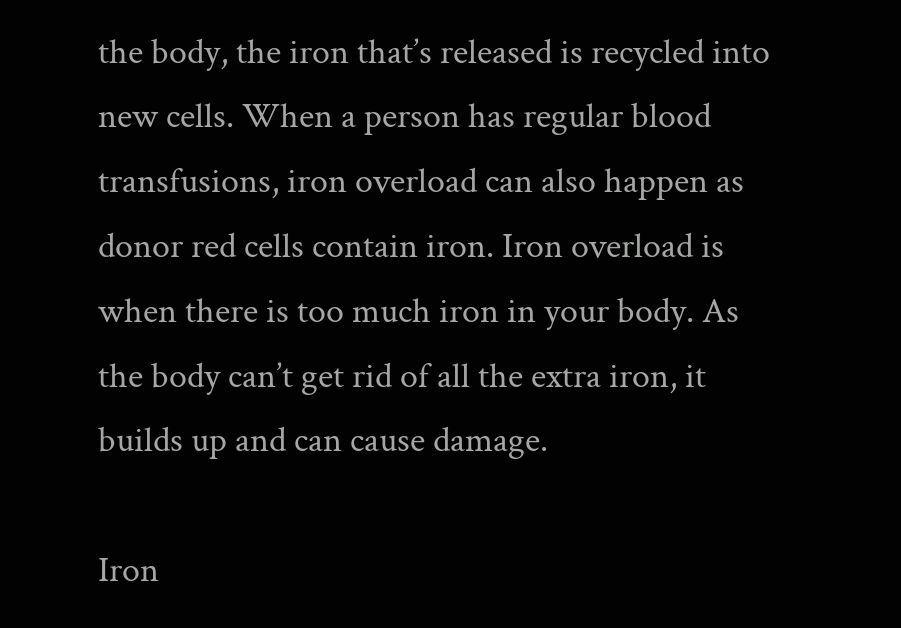the body, the iron that’s released is recycled into new cells. When a person has regular blood transfusions, iron overload can also happen as donor red cells contain iron. Iron overload is when there is too much iron in your body. As the body can’t get rid of all the extra iron, it builds up and can cause damage.

Iron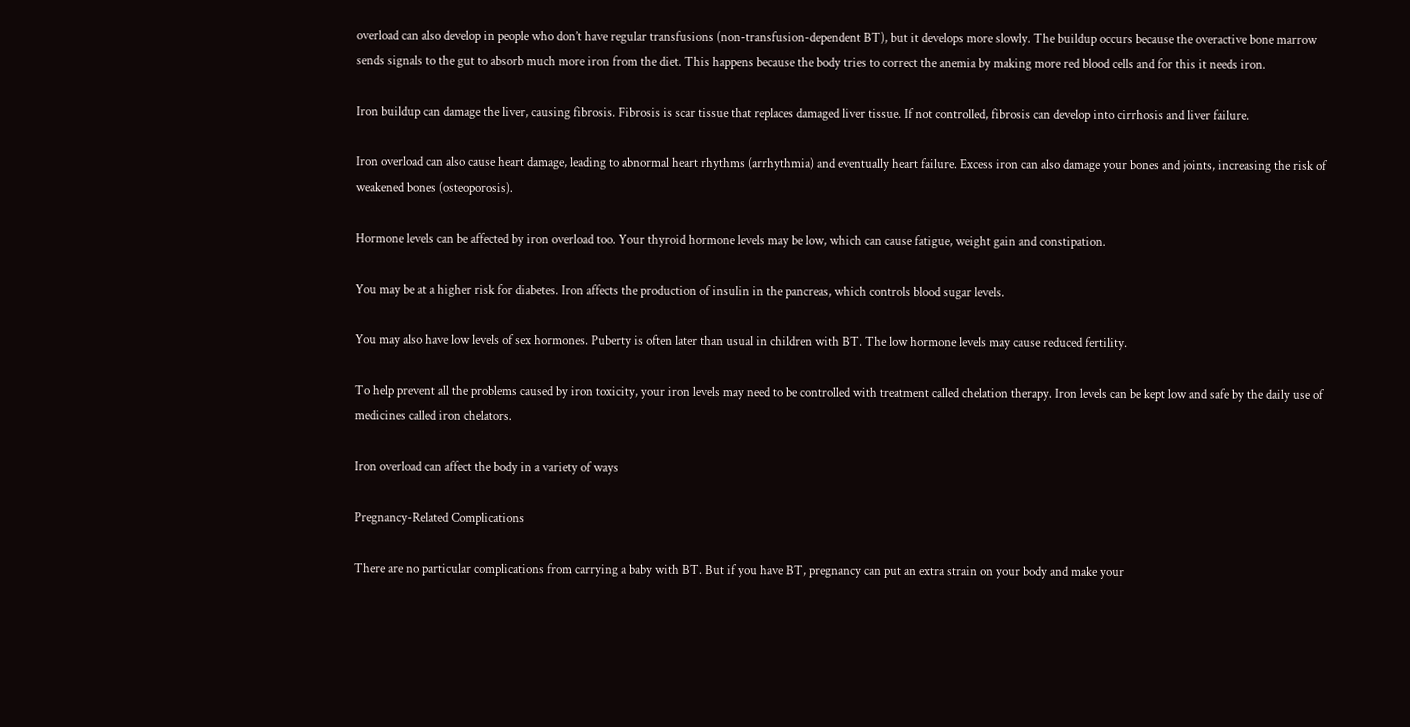overload can also develop in people who don’t have regular transfusions (non-transfusion-dependent BT), but it develops more slowly. The buildup occurs because the overactive bone marrow sends signals to the gut to absorb much more iron from the diet. This happens because the body tries to correct the anemia by making more red blood cells and for this it needs iron.

Iron buildup can damage the liver, causing fibrosis. Fibrosis is scar tissue that replaces damaged liver tissue. If not controlled, fibrosis can develop into cirrhosis and liver failure.

Iron overload can also cause heart damage, leading to abnormal heart rhythms (arrhythmia) and eventually heart failure. Excess iron can also damage your bones and joints, increasing the risk of weakened bones (osteoporosis).

Hormone levels can be affected by iron overload too. Your thyroid hormone levels may be low, which can cause fatigue, weight gain and constipation.

You may be at a higher risk for diabetes. Iron affects the production of insulin in the pancreas, which controls blood sugar levels.

You may also have low levels of sex hormones. Puberty is often later than usual in children with BT. The low hormone levels may cause reduced fertility.

To help prevent all the problems caused by iron toxicity, your iron levels may need to be controlled with treatment called chelation therapy. Iron levels can be kept low and safe by the daily use of medicines called iron chelators.

Iron overload can affect the body in a variety of ways

Pregnancy-Related Complications

There are no particular complications from carrying a baby with BT. But if you have BT, pregnancy can put an extra strain on your body and make your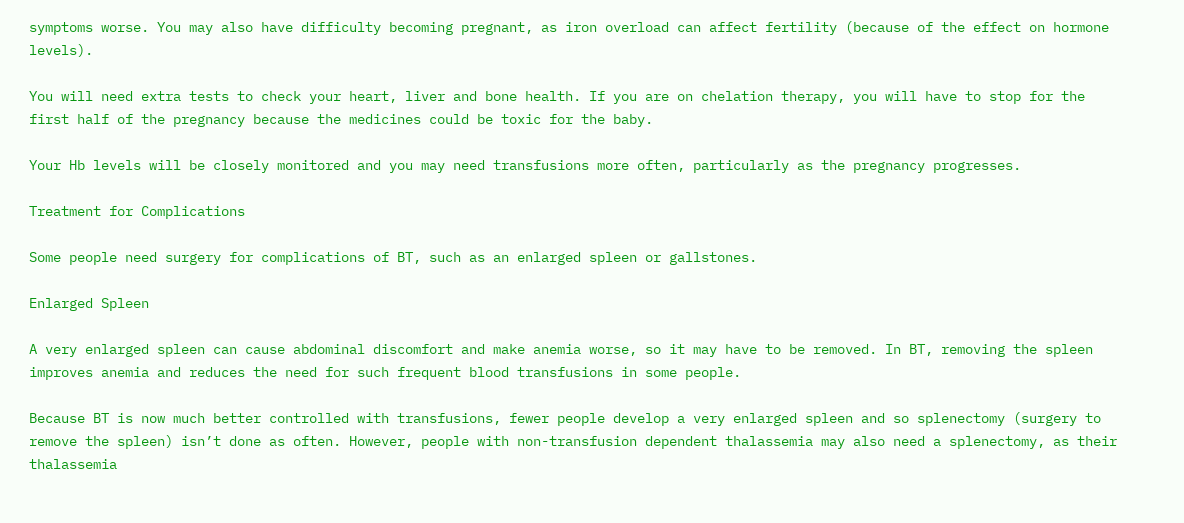symptoms worse. You may also have difficulty becoming pregnant, as iron overload can affect fertility (because of the effect on hormone levels).

You will need extra tests to check your heart, liver and bone health. If you are on chelation therapy, you will have to stop for the first half of the pregnancy because the medicines could be toxic for the baby.

Your Hb levels will be closely monitored and you may need transfusions more often, particularly as the pregnancy progresses.

Treatment for Complications

Some people need surgery for complications of BT, such as an enlarged spleen or gallstones.

Enlarged Spleen

A very enlarged spleen can cause abdominal discomfort and make anemia worse, so it may have to be removed. In BT, removing the spleen improves anemia and reduces the need for such frequent blood transfusions in some people.

Because BT is now much better controlled with transfusions, fewer people develop a very enlarged spleen and so splenectomy (surgery to remove the spleen) isn’t done as often. However, people with non-transfusion dependent thalassemia may also need a splenectomy, as their thalassemia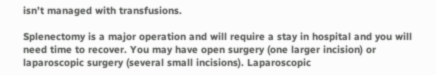isn’t managed with transfusions.

Splenectomy is a major operation and will require a stay in hospital and you will need time to recover. You may have open surgery (one larger incision) or laparoscopic surgery (several small incisions). Laparoscopic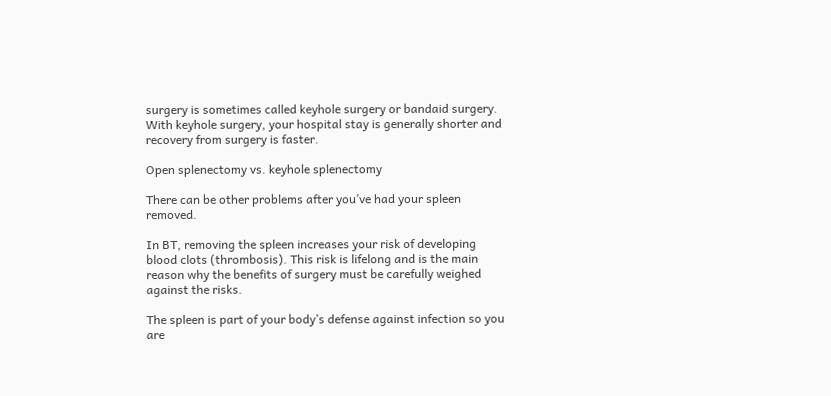surgery is sometimes called keyhole surgery or bandaid surgery. With keyhole surgery, your hospital stay is generally shorter and recovery from surgery is faster.

Open splenectomy vs. keyhole splenectomy

There can be other problems after you’ve had your spleen removed.

In BT, removing the spleen increases your risk of developing blood clots (thrombosis). This risk is lifelong and is the main reason why the benefits of surgery must be carefully weighed against the risks.

The spleen is part of your body’s defense against infection so you are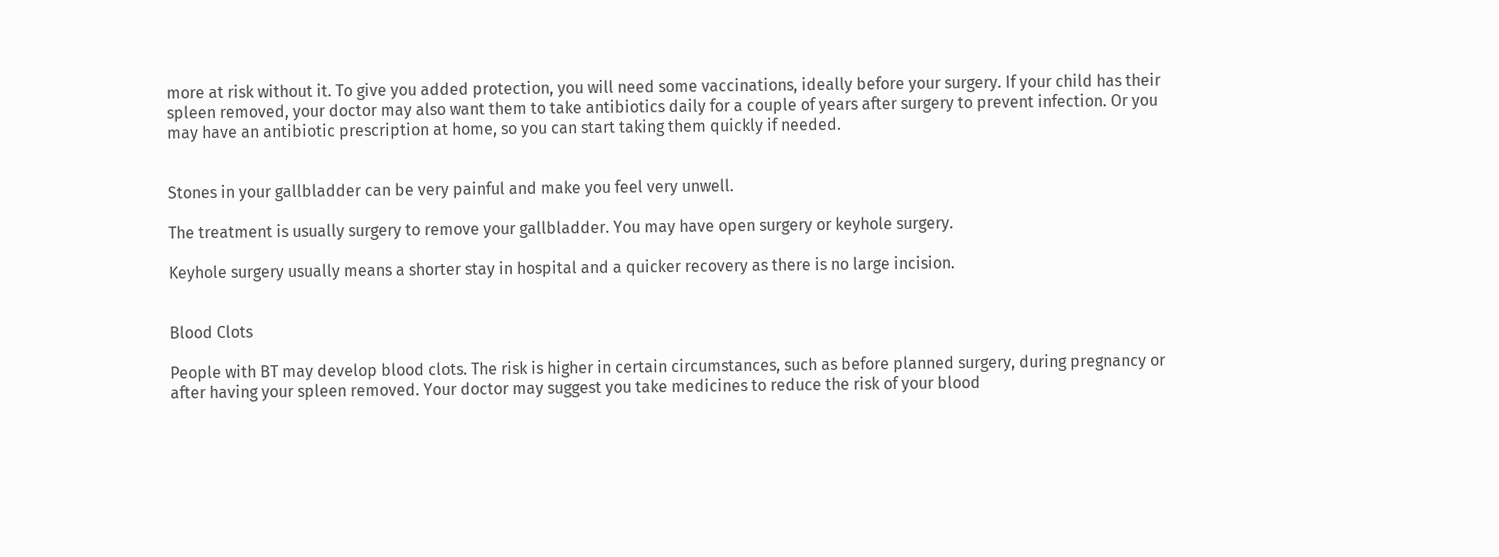more at risk without it. To give you added protection, you will need some vaccinations, ideally before your surgery. If your child has their spleen removed, your doctor may also want them to take antibiotics daily for a couple of years after surgery to prevent infection. Or you may have an antibiotic prescription at home, so you can start taking them quickly if needed.


Stones in your gallbladder can be very painful and make you feel very unwell.

The treatment is usually surgery to remove your gallbladder. You may have open surgery or keyhole surgery.

Keyhole surgery usually means a shorter stay in hospital and a quicker recovery as there is no large incision.


Blood Clots

People with BT may develop blood clots. The risk is higher in certain circumstances, such as before planned surgery, during pregnancy or after having your spleen removed. Your doctor may suggest you take medicines to reduce the risk of your blood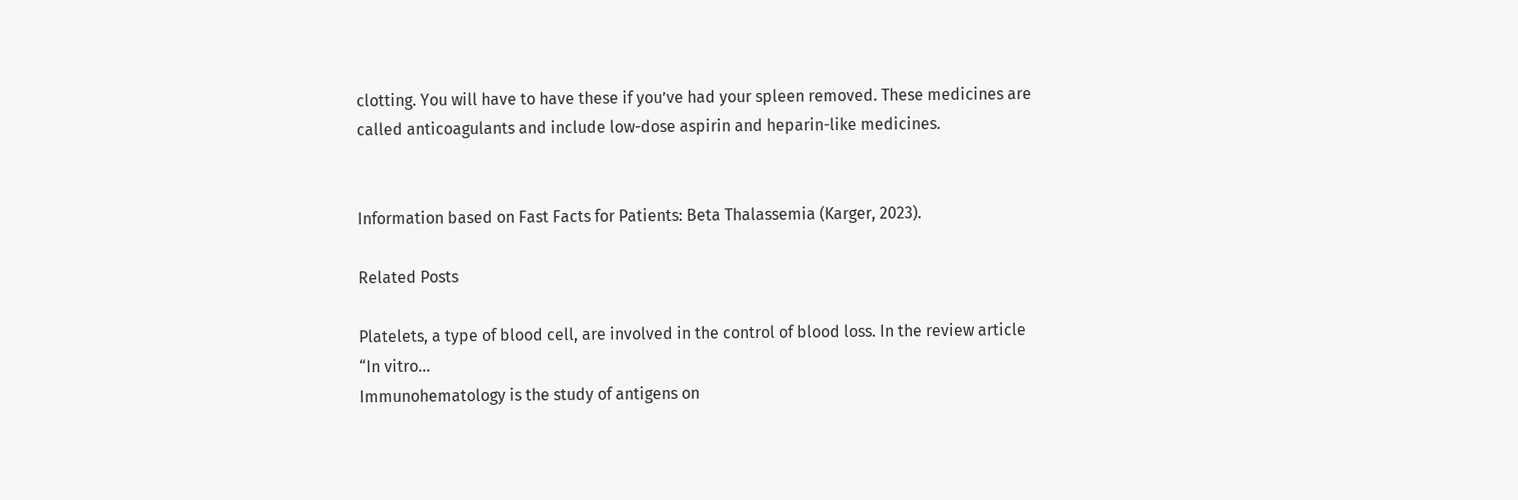clotting. You will have to have these if you’ve had your spleen removed. These medicines are called anticoagulants and include low-dose aspirin and heparin-like medicines.


Information based on Fast Facts for Patients: Beta Thalassemia (Karger, 2023).

Related Posts

Platelets, a type of blood cell, are involved in the control of blood loss. In the review article “In vitro...
Immunohematology is the study of antigens on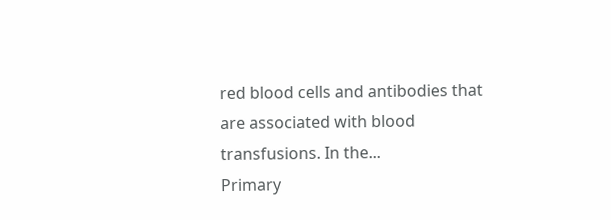red blood cells and antibodies that are associated with blood transfusions. In the...
Primary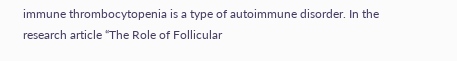immune thrombocytopenia is a type of autoimmune disorder. In the research article “The Role of Follicular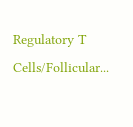Regulatory T Cells/Follicular...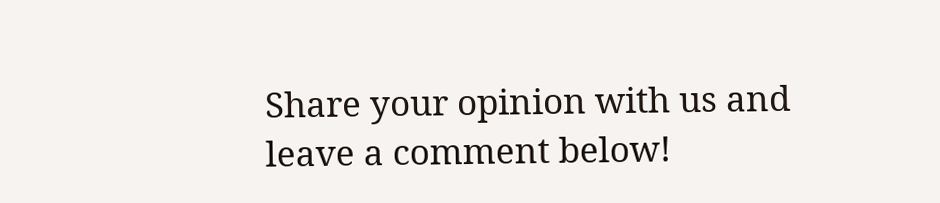Share your opinion with us and leave a comment below!